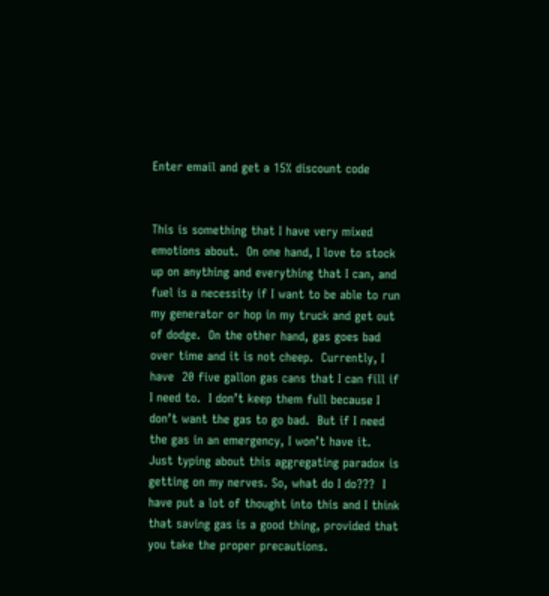Enter email and get a 15% discount code


This is something that I have very mixed emotions about.  On one hand, I love to stock up on anything and everything that I can, and fuel is a necessity if I want to be able to run my generator or hop in my truck and get out of dodge.  On the other hand, gas goes bad over time and it is not cheep.  Currently, I have  20 five gallon gas cans that I can fill if I need to.  I don’t keep them full because I don’t want the gas to go bad.  But if I need the gas in an emergency, I won’t have it.  Just typing about this aggregating paradox is getting on my nerves. So, what do I do???  I have put a lot of thought into this and I think that saving gas is a good thing, provided that you take the proper precautions.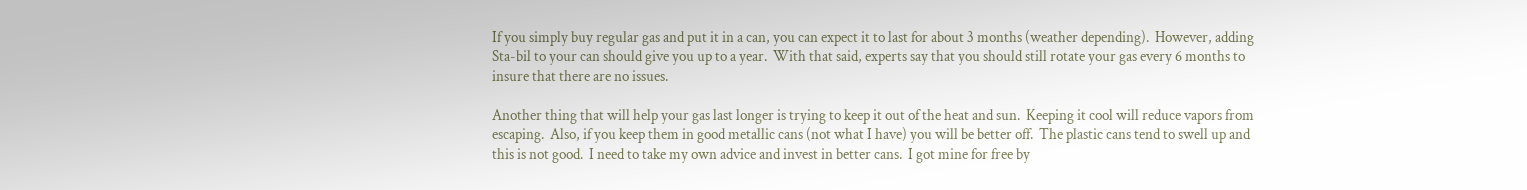If you simply buy regular gas and put it in a can, you can expect it to last for about 3 months (weather depending).  However, adding Sta-bil to your can should give you up to a year.  With that said, experts say that you should still rotate your gas every 6 months to insure that there are no issues.

Another thing that will help your gas last longer is trying to keep it out of the heat and sun.  Keeping it cool will reduce vapors from escaping.  Also, if you keep them in good metallic cans (not what I have) you will be better off.  The plastic cans tend to swell up and this is not good.  I need to take my own advice and invest in better cans.  I got mine for free by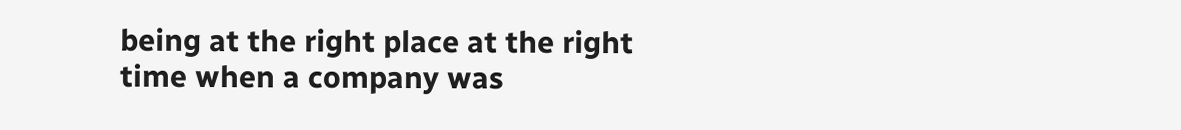being at the right place at the right time when a company was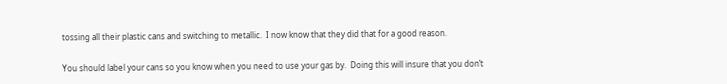tossing all their plastic cans and switching to metallic.  I now know that they did that for a good reason.

You should label your cans so you know when you need to use your gas by.  Doing this will insure that you don’t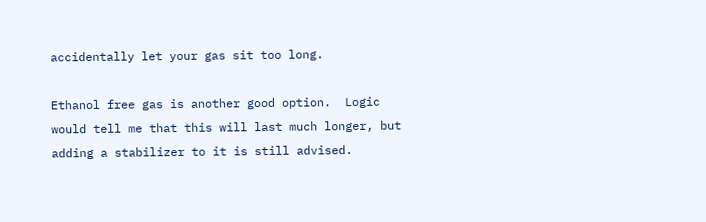accidentally let your gas sit too long.

Ethanol free gas is another good option.  Logic would tell me that this will last much longer, but adding a stabilizer to it is still advised.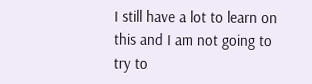I still have a lot to learn on this and I am not going to try to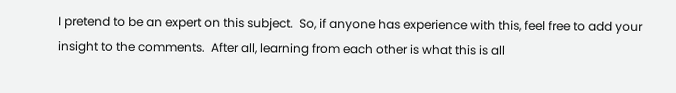I pretend to be an expert on this subject.  So, if anyone has experience with this, feel free to add your insight to the comments.  After all, learning from each other is what this is all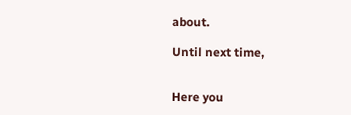about.

Until next time,


Here you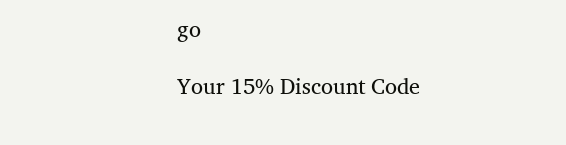go

Your 15% Discount Code